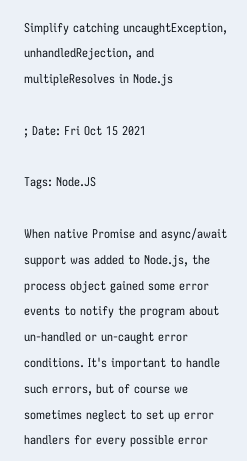Simplify catching uncaughtException, unhandledRejection, and multipleResolves in Node.js

; Date: Fri Oct 15 2021

Tags: Node.JS

When native Promise and async/await support was added to Node.js, the process object gained some error events to notify the program about un-handled or un-caught error conditions. It's important to handle such errors, but of course we sometimes neglect to set up error handlers for every possible error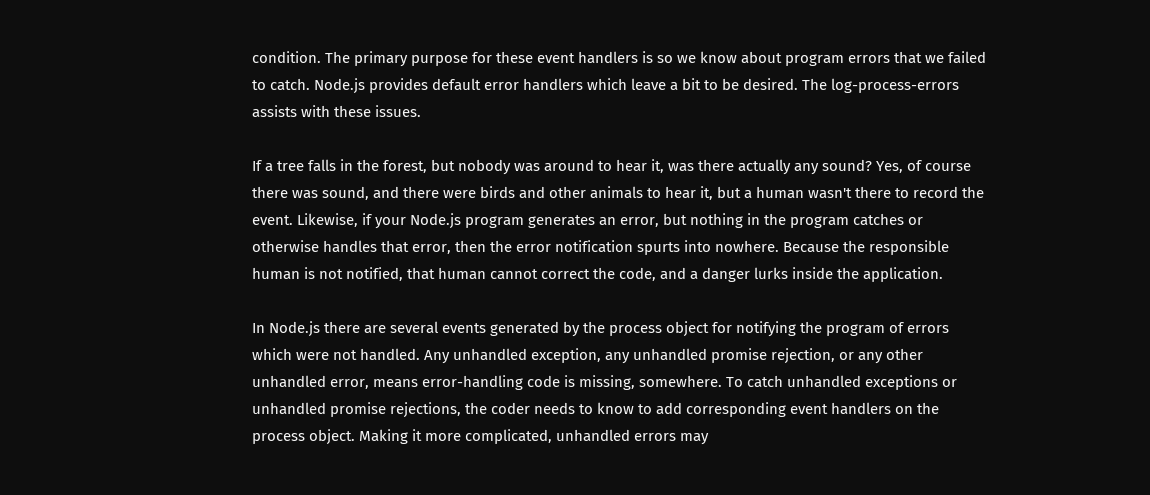condition. The primary purpose for these event handlers is so we know about program errors that we failed to catch. Node.js provides default error handlers which leave a bit to be desired. The log-process-errors assists with these issues.

If a tree falls in the forest, but nobody was around to hear it, was there actually any sound? Yes, of course there was sound, and there were birds and other animals to hear it, but a human wasn't there to record the event. Likewise, if your Node.js program generates an error, but nothing in the program catches or otherwise handles that error, then the error notification spurts into nowhere. Because the responsible human is not notified, that human cannot correct the code, and a danger lurks inside the application.

In Node.js there are several events generated by the process object for notifying the program of errors which were not handled. Any unhandled exception, any unhandled promise rejection, or any other unhandled error, means error-handling code is missing, somewhere. To catch unhandled exceptions or unhandled promise rejections, the coder needs to know to add corresponding event handlers on the process object. Making it more complicated, unhandled errors may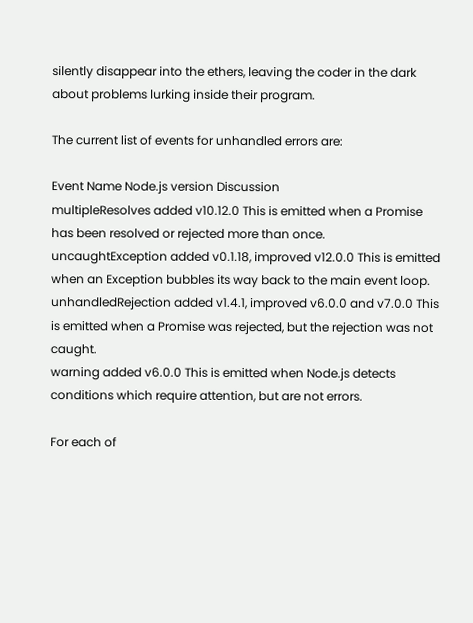silently disappear into the ethers, leaving the coder in the dark about problems lurking inside their program.

The current list of events for unhandled errors are:

Event Name Node.js version Discussion
multipleResolves added v10.12.0 This is emitted when a Promise has been resolved or rejected more than once.
uncaughtException added v0.1.18, improved v12.0.0 This is emitted when an Exception bubbles its way back to the main event loop.
unhandledRejection added v1.4.1, improved v6.0.0 and v7.0.0 This is emitted when a Promise was rejected, but the rejection was not caught.
warning added v6.0.0 This is emitted when Node.js detects conditions which require attention, but are not errors.

For each of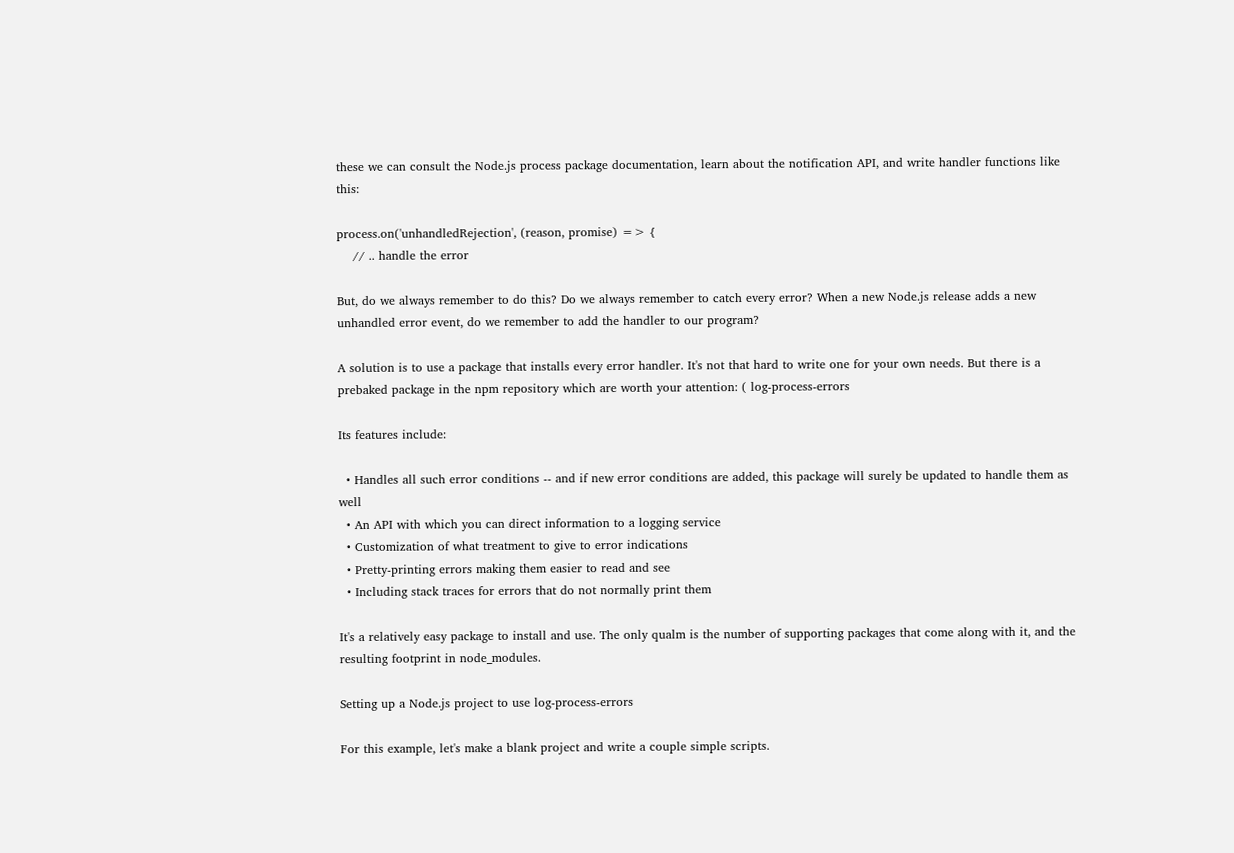these we can consult the Node.js process package documentation, learn about the notification API, and write handler functions like this:

process.on('unhandledRejection', (reason, promise) => {
    // .. handle the error

But, do we always remember to do this? Do we always remember to catch every error? When a new Node.js release adds a new unhandled error event, do we remember to add the handler to our program?

A solution is to use a package that installs every error handler. It's not that hard to write one for your own needs. But there is a prebaked package in the npm repository which are worth your attention: ( log-process-errors

Its features include:

  • Handles all such error conditions -- and if new error conditions are added, this package will surely be updated to handle them as well
  • An API with which you can direct information to a logging service
  • Customization of what treatment to give to error indications
  • Pretty-printing errors making them easier to read and see
  • Including stack traces for errors that do not normally print them

It's a relatively easy package to install and use. The only qualm is the number of supporting packages that come along with it, and the resulting footprint in node_modules.

Setting up a Node.js project to use log-process-errors

For this example, let's make a blank project and write a couple simple scripts.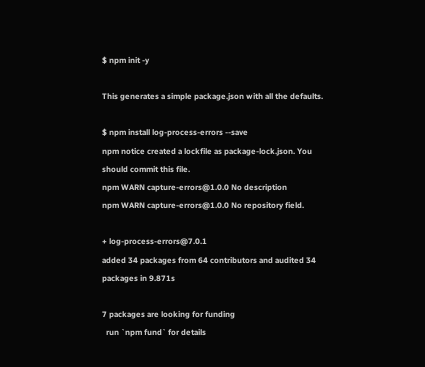$ npm init -y

This generates a simple package.json with all the defaults.

$ npm install log-process-errors --save
npm notice created a lockfile as package-lock.json. You should commit this file.
npm WARN capture-errors@1.0.0 No description
npm WARN capture-errors@1.0.0 No repository field.

+ log-process-errors@7.0.1
added 34 packages from 64 contributors and audited 34 packages in 9.871s

7 packages are looking for funding
  run `npm fund` for details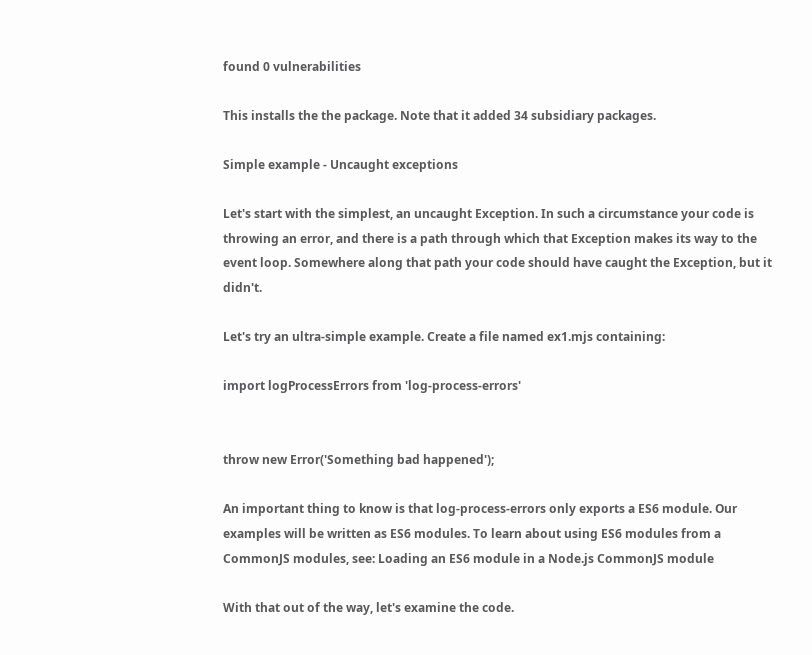found 0 vulnerabilities

This installs the the package. Note that it added 34 subsidiary packages.

Simple example - Uncaught exceptions

Let's start with the simplest, an uncaught Exception. In such a circumstance your code is throwing an error, and there is a path through which that Exception makes its way to the event loop. Somewhere along that path your code should have caught the Exception, but it didn't.

Let's try an ultra-simple example. Create a file named ex1.mjs containing:

import logProcessErrors from 'log-process-errors'


throw new Error('Something bad happened');

An important thing to know is that log-process-errors only exports a ES6 module. Our examples will be written as ES6 modules. To learn about using ES6 modules from a CommonJS modules, see: Loading an ES6 module in a Node.js CommonJS module

With that out of the way, let's examine the code.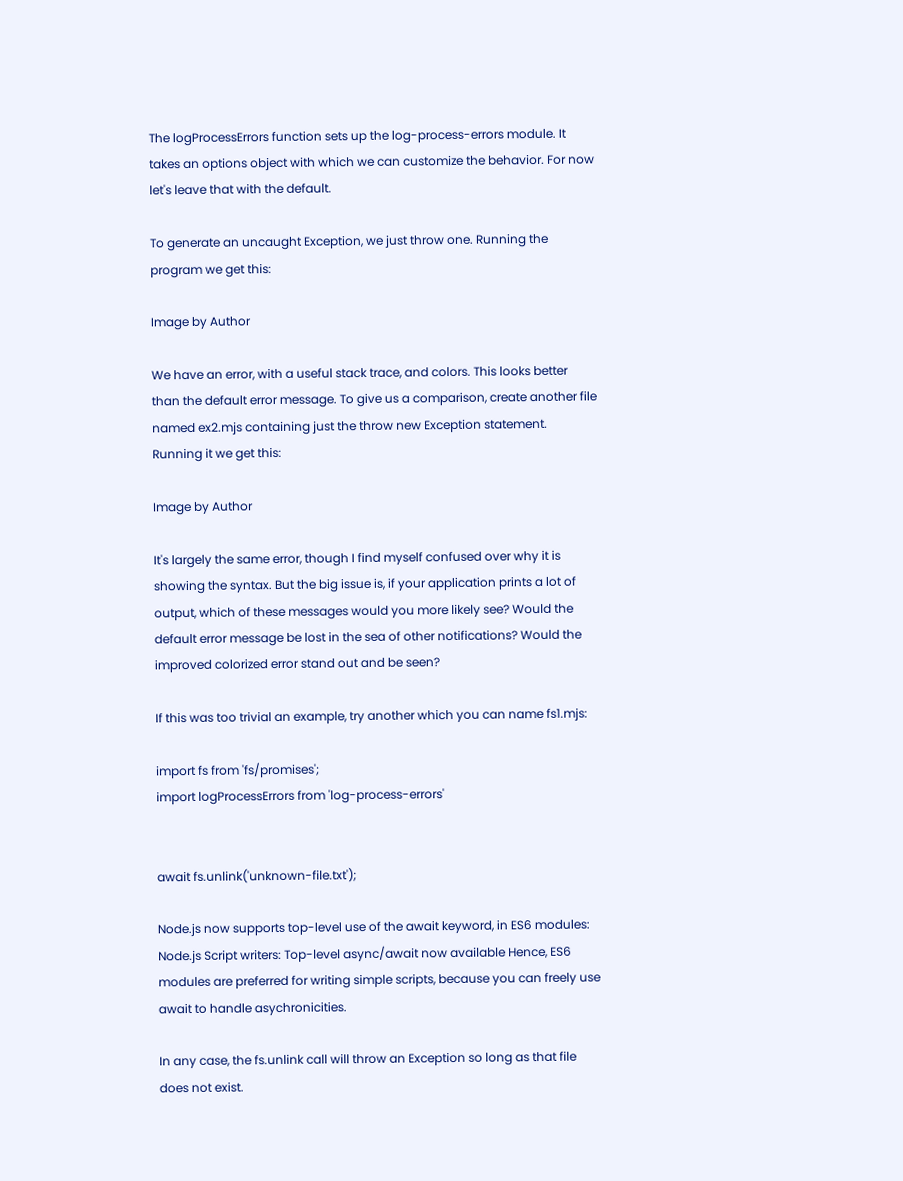The logProcessErrors function sets up the log-process-errors module. It takes an options object with which we can customize the behavior. For now let's leave that with the default.

To generate an uncaught Exception, we just throw one. Running the program we get this:

Image by Author

We have an error, with a useful stack trace, and colors. This looks better than the default error message. To give us a comparison, create another file named ex2.mjs containing just the throw new Exception statement. Running it we get this:

Image by Author

It's largely the same error, though I find myself confused over why it is showing the syntax. But the big issue is, if your application prints a lot of output, which of these messages would you more likely see? Would the default error message be lost in the sea of other notifications? Would the improved colorized error stand out and be seen?

If this was too trivial an example, try another which you can name fs1.mjs:

import fs from 'fs/promises';
import logProcessErrors from 'log-process-errors'


await fs.unlink('unknown-file.txt');

Node.js now supports top-level use of the await keyword, in ES6 modules: Node.js Script writers: Top-level async/await now available Hence, ES6 modules are preferred for writing simple scripts, because you can freely use await to handle asychronicities.

In any case, the fs.unlink call will throw an Exception so long as that file does not exist.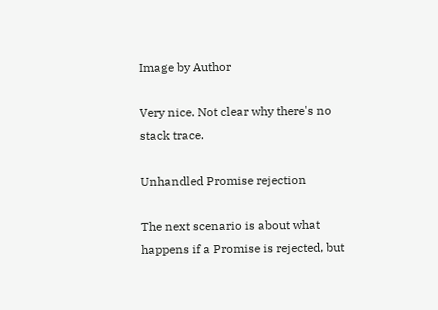Image by Author

Very nice. Not clear why there's no stack trace.

Unhandled Promise rejection

The next scenario is about what happens if a Promise is rejected, but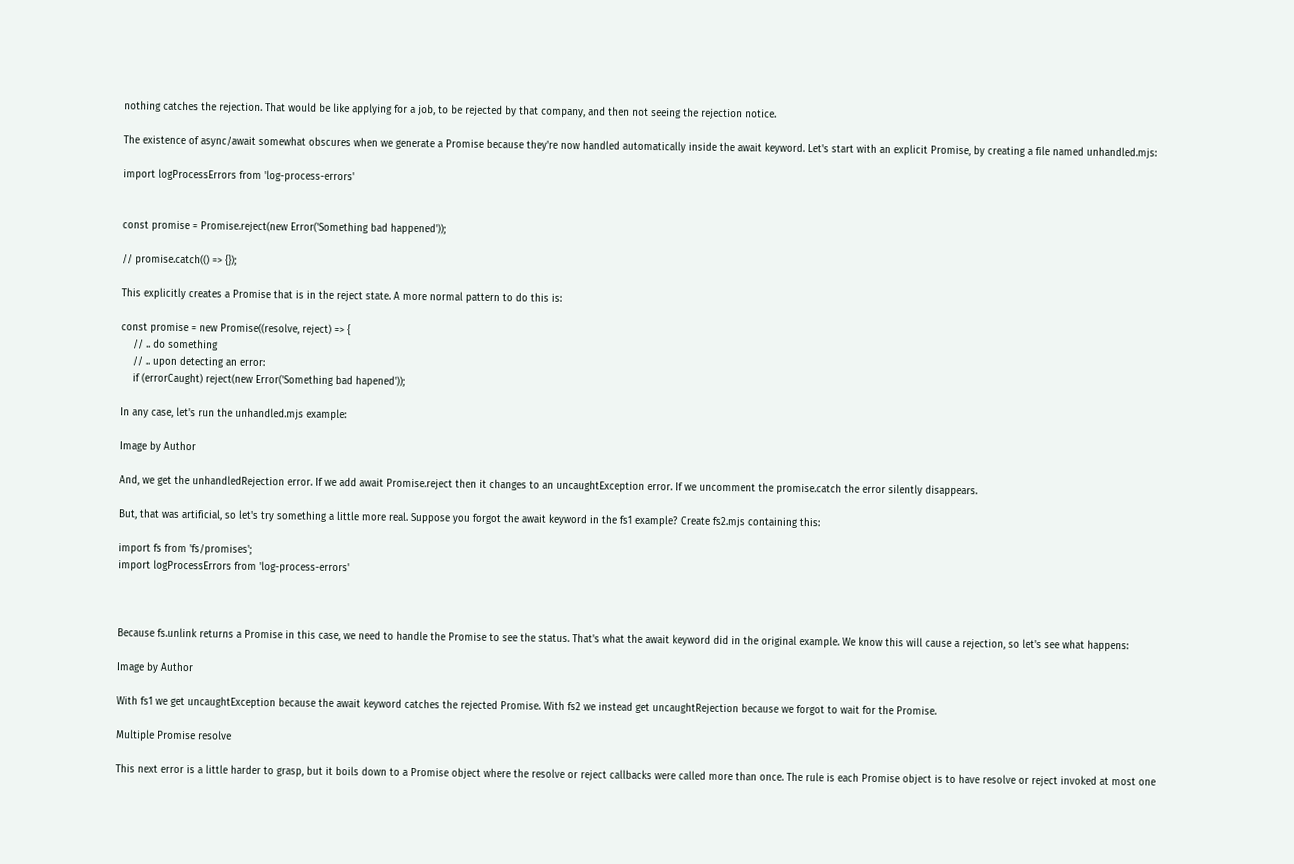nothing catches the rejection. That would be like applying for a job, to be rejected by that company, and then not seeing the rejection notice.

The existence of async/await somewhat obscures when we generate a Promise because they're now handled automatically inside the await keyword. Let's start with an explicit Promise, by creating a file named unhandled.mjs:

import logProcessErrors from 'log-process-errors'


const promise = Promise.reject(new Error('Something bad happened'));

// promise.catch(() => {});

This explicitly creates a Promise that is in the reject state. A more normal pattern to do this is:

const promise = new Promise((resolve, reject) => {
    // .. do something
    // .. upon detecting an error:
    if (errorCaught) reject(new Error('Something bad hapened'));

In any case, let's run the unhandled.mjs example:

Image by Author

And, we get the unhandledRejection error. If we add await Promise.reject then it changes to an uncaughtException error. If we uncomment the promise.catch the error silently disappears.

But, that was artificial, so let's try something a little more real. Suppose you forgot the await keyword in the fs1 example? Create fs2.mjs containing this:

import fs from 'fs/promises';
import logProcessErrors from 'log-process-errors'



Because fs.unlink returns a Promise in this case, we need to handle the Promise to see the status. That's what the await keyword did in the original example. We know this will cause a rejection, so let's see what happens:

Image by Author

With fs1 we get uncaughtException because the await keyword catches the rejected Promise. With fs2 we instead get uncaughtRejection because we forgot to wait for the Promise.

Multiple Promise resolve

This next error is a little harder to grasp, but it boils down to a Promise object where the resolve or reject callbacks were called more than once. The rule is each Promise object is to have resolve or reject invoked at most one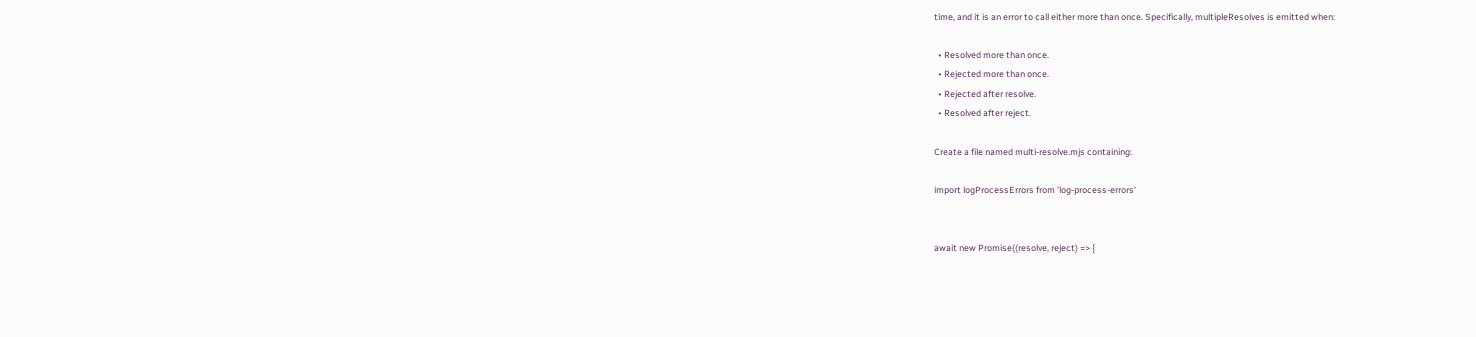time, and it is an error to call either more than once. Specifically, multipleResolves is emitted when:

  • Resolved more than once.
  • Rejected more than once.
  • Rejected after resolve.
  • Resolved after reject.

Create a file named multi-resolve.mjs containing:

import logProcessErrors from 'log-process-errors'


await new Promise((resolve, reject) => {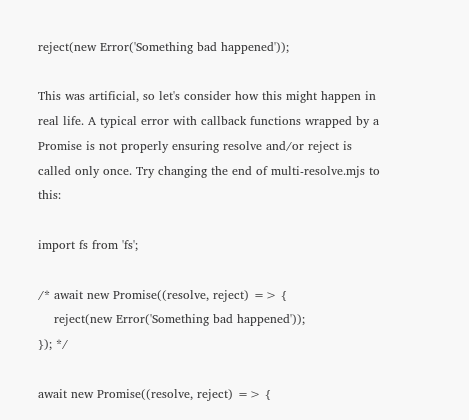reject(new Error('Something bad happened'));

This was artificial, so let's consider how this might happen in real life. A typical error with callback functions wrapped by a Promise is not properly ensuring resolve and/or reject is called only once. Try changing the end of multi-resolve.mjs to this:

import fs from 'fs';

/* await new Promise((resolve, reject) => {
    reject(new Error('Something bad happened'));
}); */

await new Promise((resolve, reject) => {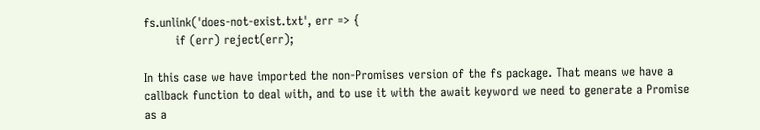fs.unlink('does-not-exist.txt', err => {
        if (err) reject(err);

In this case we have imported the non-Promises version of the fs package. That means we have a callback function to deal with, and to use it with the await keyword we need to generate a Promise as a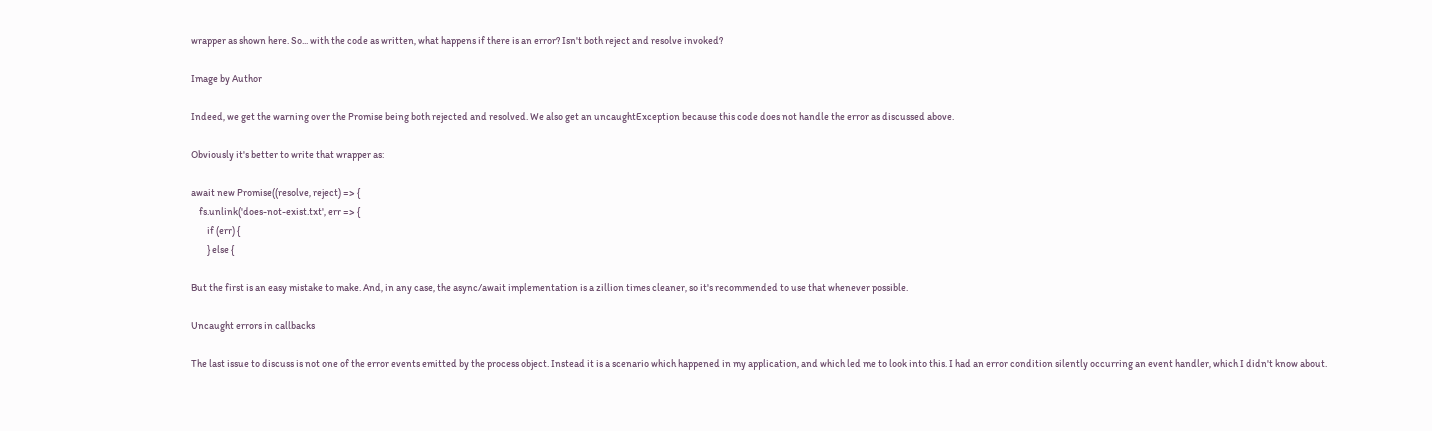wrapper as shown here. So... with the code as written, what happens if there is an error? Isn't both reject and resolve invoked?

Image by Author

Indeed, we get the warning over the Promise being both rejected and resolved. We also get an uncaughtException because this code does not handle the error as discussed above.

Obviously it's better to write that wrapper as:

await new Promise((resolve, reject) => {
    fs.unlink('does-not-exist.txt', err => {
        if (err) {
        } else {

But the first is an easy mistake to make. And, in any case, the async/await implementation is a zillion times cleaner, so it's recommended to use that whenever possible.

Uncaught errors in callbacks

The last issue to discuss is not one of the error events emitted by the process object. Instead it is a scenario which happened in my application, and which led me to look into this. I had an error condition silently occurring an event handler, which I didn't know about.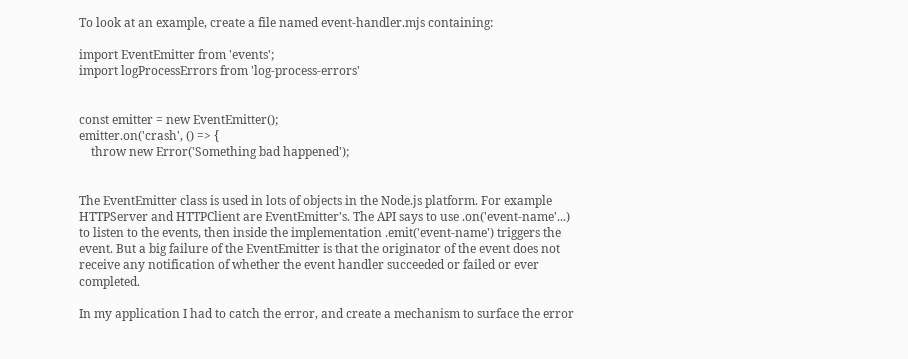To look at an example, create a file named event-handler.mjs containing:

import EventEmitter from 'events';
import logProcessErrors from 'log-process-errors'


const emitter = new EventEmitter();
emitter.on('crash', () => {
    throw new Error('Something bad happened');


The EventEmitter class is used in lots of objects in the Node.js platform. For example HTTPServer and HTTPClient are EventEmitter's. The API says to use .on('event-name'...) to listen to the events, then inside the implementation .emit('event-name') triggers the event. But a big failure of the EventEmitter is that the originator of the event does not receive any notification of whether the event handler succeeded or failed or ever completed.

In my application I had to catch the error, and create a mechanism to surface the error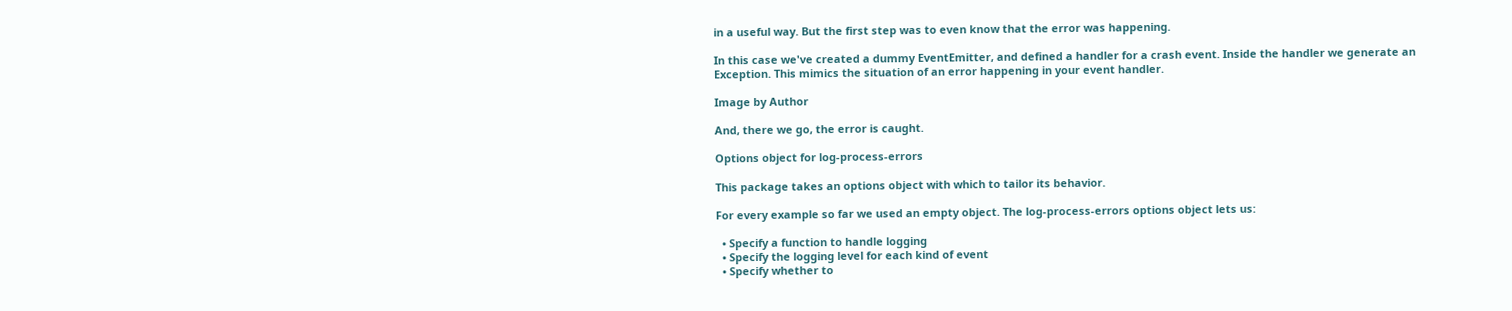in a useful way. But the first step was to even know that the error was happening.

In this case we've created a dummy EventEmitter, and defined a handler for a crash event. Inside the handler we generate an Exception. This mimics the situation of an error happening in your event handler.

Image by Author

And, there we go, the error is caught.

Options object for log-process-errors

This package takes an options object with which to tailor its behavior.

For every example so far we used an empty object. The log-process-errors options object lets us:

  • Specify a function to handle logging
  • Specify the logging level for each kind of event
  • Specify whether to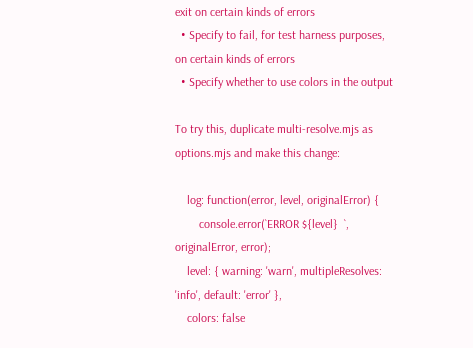exit on certain kinds of errors
  • Specify to fail, for test harness purposes, on certain kinds of errors
  • Specify whether to use colors in the output

To try this, duplicate multi-resolve.mjs as options.mjs and make this change:

    log: function(error, level, originalError) {
        console.error(`ERROR ${level}  `, originalError, error);
    level: { warning: 'warn', multipleResolves: 'info', default: 'error' },
    colors: false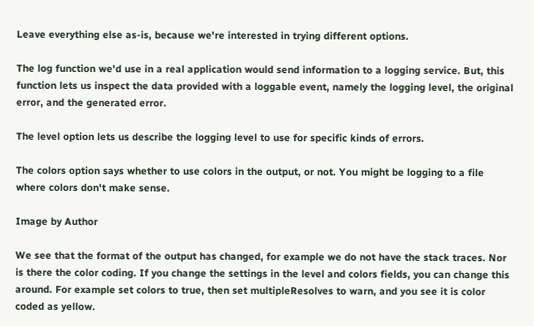Leave everything else as-is, because we're interested in trying different options.

The log function we'd use in a real application would send information to a logging service. But, this function lets us inspect the data provided with a loggable event, namely the logging level, the original error, and the generated error.

The level option lets us describe the logging level to use for specific kinds of errors.

The colors option says whether to use colors in the output, or not. You might be logging to a file where colors don't make sense.

Image by Author

We see that the format of the output has changed, for example we do not have the stack traces. Nor is there the color coding. If you change the settings in the level and colors fields, you can change this around. For example set colors to true, then set multipleResolves to warn, and you see it is color coded as yellow.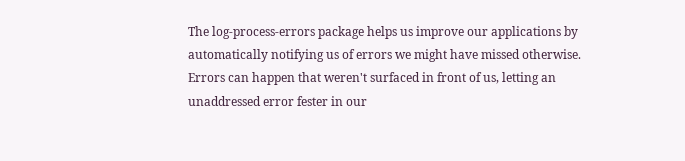The log-process-errors package helps us improve our applications by automatically notifying us of errors we might have missed otherwise. Errors can happen that weren't surfaced in front of us, letting an unaddressed error fester in our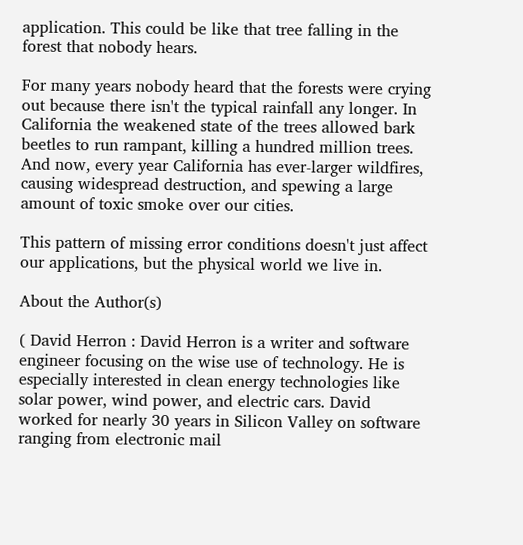application. This could be like that tree falling in the forest that nobody hears.

For many years nobody heard that the forests were crying out because there isn't the typical rainfall any longer. In California the weakened state of the trees allowed bark beetles to run rampant, killing a hundred million trees. And now, every year California has ever-larger wildfires, causing widespread destruction, and spewing a large amount of toxic smoke over our cities.

This pattern of missing error conditions doesn't just affect our applications, but the physical world we live in.

About the Author(s)

( David Herron : David Herron is a writer and software engineer focusing on the wise use of technology. He is especially interested in clean energy technologies like solar power, wind power, and electric cars. David worked for nearly 30 years in Silicon Valley on software ranging from electronic mail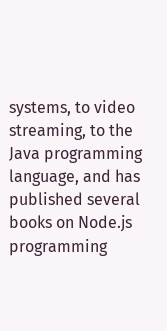systems, to video streaming, to the Java programming language, and has published several books on Node.js programming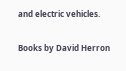and electric vehicles.

Books by David Herron